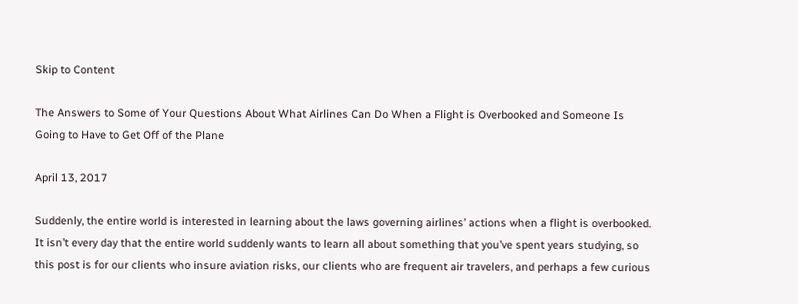Skip to Content

The Answers to Some of Your Questions About What Airlines Can Do When a Flight is Overbooked and Someone Is Going to Have to Get Off of the Plane

April 13, 2017

Suddenly, the entire world is interested in learning about the laws governing airlines’ actions when a flight is overbooked. It isn’t every day that the entire world suddenly wants to learn all about something that you’ve spent years studying, so this post is for our clients who insure aviation risks, our clients who are frequent air travelers, and perhaps a few curious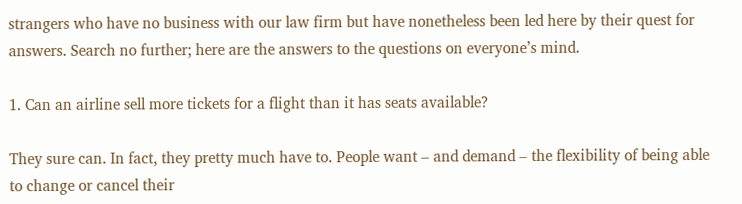strangers who have no business with our law firm but have nonetheless been led here by their quest for answers. Search no further; here are the answers to the questions on everyone’s mind.

1. Can an airline sell more tickets for a flight than it has seats available?

They sure can. In fact, they pretty much have to. People want – and demand – the flexibility of being able to change or cancel their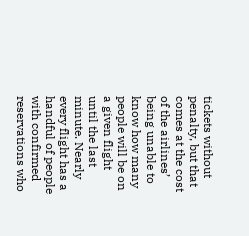tickets without penalty, but that comes at the cost of the airlines’ being unable to know how many people will be on a given flight until the last minute. Nearly every flight has a handful of people with confirmed reservations who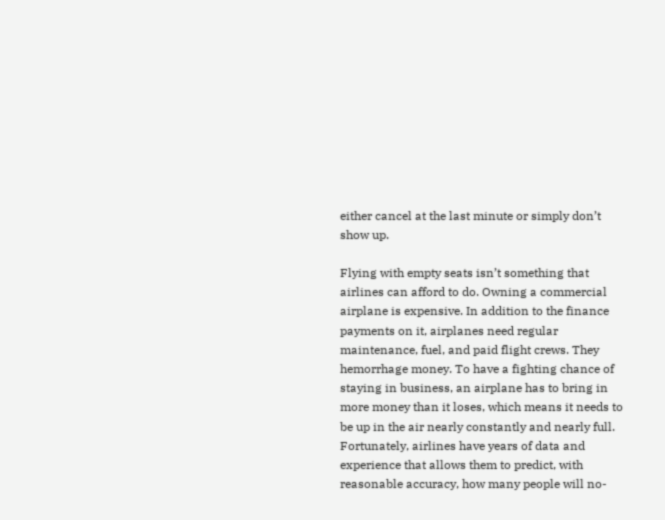either cancel at the last minute or simply don’t show up.

Flying with empty seats isn’t something that airlines can afford to do. Owning a commercial airplane is expensive. In addition to the finance payments on it, airplanes need regular maintenance, fuel, and paid flight crews. They hemorrhage money. To have a fighting chance of staying in business, an airplane has to bring in more money than it loses, which means it needs to be up in the air nearly constantly and nearly full. Fortunately, airlines have years of data and experience that allows them to predict, with reasonable accuracy, how many people will no-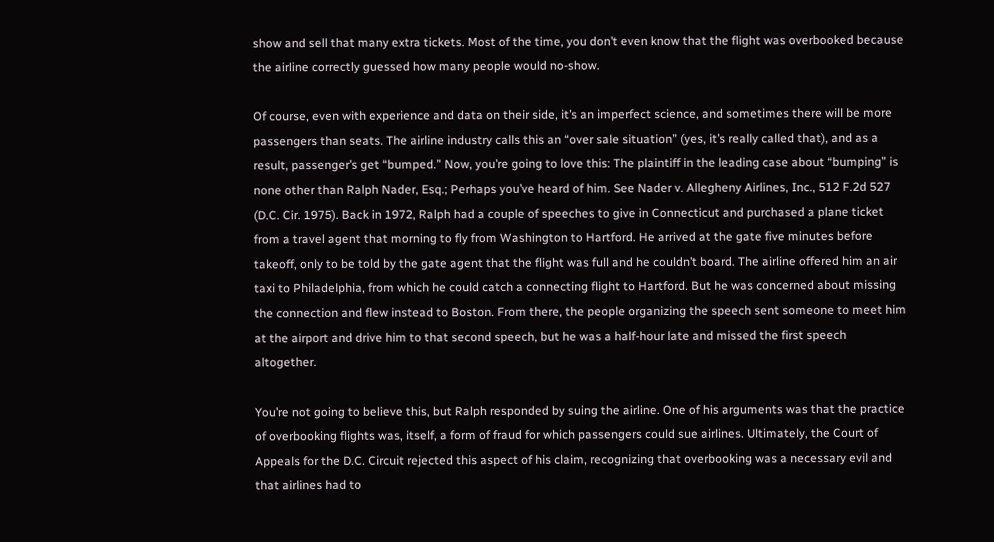show and sell that many extra tickets. Most of the time, you don’t even know that the flight was overbooked because the airline correctly guessed how many people would no-show.

Of course, even with experience and data on their side, it’s an imperfect science, and sometimes there will be more passengers than seats. The airline industry calls this an “over sale situation” (yes, it’s really called that), and as a result, passenger’s get “bumped.” Now, you’re going to love this: The plaintiff in the leading case about “bumping” is none other than Ralph Nader, Esq.; Perhaps you’ve heard of him. See Nader v. Allegheny Airlines, Inc., 512 F.2d 527 (D.C. Cir. 1975). Back in 1972, Ralph had a couple of speeches to give in Connecticut and purchased a plane ticket from a travel agent that morning to fly from Washington to Hartford. He arrived at the gate five minutes before takeoff, only to be told by the gate agent that the flight was full and he couldn’t board. The airline offered him an air taxi to Philadelphia, from which he could catch a connecting flight to Hartford. But he was concerned about missing the connection and flew instead to Boston. From there, the people organizing the speech sent someone to meet him at the airport and drive him to that second speech, but he was a half-hour late and missed the first speech altogether.

You’re not going to believe this, but Ralph responded by suing the airline. One of his arguments was that the practice of overbooking flights was, itself, a form of fraud for which passengers could sue airlines. Ultimately, the Court of Appeals for the D.C. Circuit rejected this aspect of his claim, recognizing that overbooking was a necessary evil and that airlines had to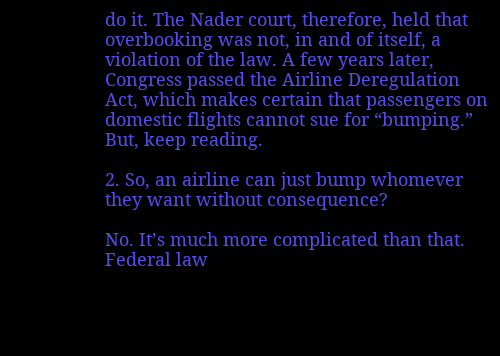do it. The Nader court, therefore, held that overbooking was not, in and of itself, a violation of the law. A few years later, Congress passed the Airline Deregulation Act, which makes certain that passengers on domestic flights cannot sue for “bumping.” But, keep reading.

2. So, an airline can just bump whomever they want without consequence?

No. It’s much more complicated than that. Federal law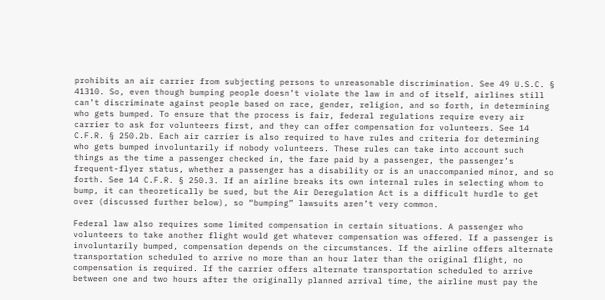prohibits an air carrier from subjecting persons to unreasonable discrimination. See 49 U.S.C. § 41310. So, even though bumping people doesn’t violate the law in and of itself, airlines still can’t discriminate against people based on race, gender, religion, and so forth, in determining who gets bumped. To ensure that the process is fair, federal regulations require every air carrier to ask for volunteers first, and they can offer compensation for volunteers. See 14 C.F.R. § 250.2b. Each air carrier is also required to have rules and criteria for determining who gets bumped involuntarily if nobody volunteers. These rules can take into account such things as the time a passenger checked in, the fare paid by a passenger, the passenger’s frequent-flyer status, whether a passenger has a disability or is an unaccompanied minor, and so forth. See 14 C.F.R. § 250.3. If an airline breaks its own internal rules in selecting whom to bump, it can theoretically be sued, but the Air Deregulation Act is a difficult hurdle to get over (discussed further below), so “bumping” lawsuits aren’t very common.

Federal law also requires some limited compensation in certain situations. A passenger who volunteers to take another flight would get whatever compensation was offered. If a passenger is involuntarily bumped, compensation depends on the circumstances. If the airline offers alternate transportation scheduled to arrive no more than an hour later than the original flight, no compensation is required. If the carrier offers alternate transportation scheduled to arrive between one and two hours after the originally planned arrival time, the airline must pay the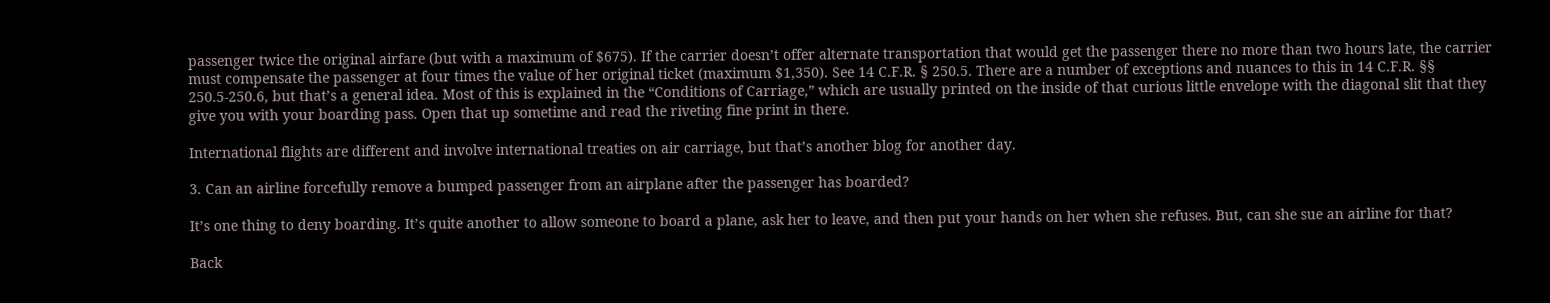passenger twice the original airfare (but with a maximum of $675). If the carrier doesn’t offer alternate transportation that would get the passenger there no more than two hours late, the carrier must compensate the passenger at four times the value of her original ticket (maximum $1,350). See 14 C.F.R. § 250.5. There are a number of exceptions and nuances to this in 14 C.F.R. §§ 250.5-250.6, but that’s a general idea. Most of this is explained in the “Conditions of Carriage,” which are usually printed on the inside of that curious little envelope with the diagonal slit that they give you with your boarding pass. Open that up sometime and read the riveting fine print in there.

International flights are different and involve international treaties on air carriage, but that’s another blog for another day.

3. Can an airline forcefully remove a bumped passenger from an airplane after the passenger has boarded?

It’s one thing to deny boarding. It’s quite another to allow someone to board a plane, ask her to leave, and then put your hands on her when she refuses. But, can she sue an airline for that?

Back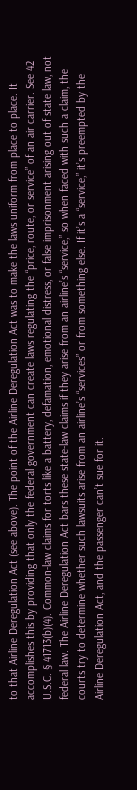to that Airline Deregulation Act (see above). The point of the Airline Deregulation Act was to make the laws uniform from place to place. It accomplishes this by providing that only the federal government can create laws regulating the “price, route, or service” of an air carrier. See 42 U.S.C. § 41713(b)(4). Common-law claims for torts like a battery, defamation, emotional distress, or false imprisonment arising out of state law, not federal law. The Airline Deregulation Act bars these state-law claims if they arise from an airline’s “service,” so when faced with such a claim, the courts try to determine whether such lawsuits arise from an airline’s “services” or from something else. If it’s a “service,” it’s preempted by the Airline Deregulation Act, and the passenger can’t sue for it.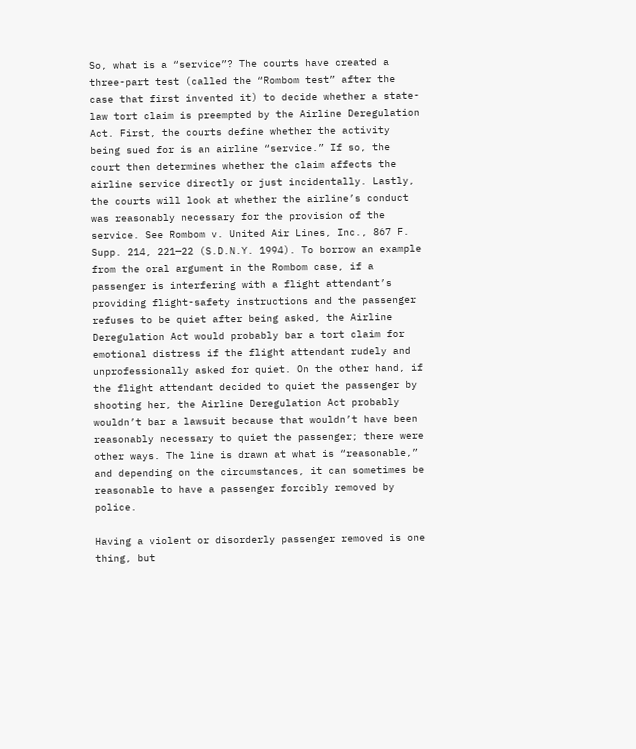So, what is a “service”? The courts have created a three-part test (called the “Rombom test” after the case that first invented it) to decide whether a state-law tort claim is preempted by the Airline Deregulation Act. First, the courts define whether the activity being sued for is an airline “service.” If so, the court then determines whether the claim affects the airline service directly or just incidentally. Lastly, the courts will look at whether the airline’s conduct was reasonably necessary for the provision of the service. See Rombom v. United Air Lines, Inc., 867 F. Supp. 214, 221—22 (S.D.N.Y. 1994). To borrow an example from the oral argument in the Rombom case, if a passenger is interfering with a flight attendant’s providing flight-safety instructions and the passenger refuses to be quiet after being asked, the Airline Deregulation Act would probably bar a tort claim for emotional distress if the flight attendant rudely and unprofessionally asked for quiet. On the other hand, if the flight attendant decided to quiet the passenger by shooting her, the Airline Deregulation Act probably wouldn’t bar a lawsuit because that wouldn’t have been reasonably necessary to quiet the passenger; there were other ways. The line is drawn at what is “reasonable,” and depending on the circumstances, it can sometimes be reasonable to have a passenger forcibly removed by police.

Having a violent or disorderly passenger removed is one thing, but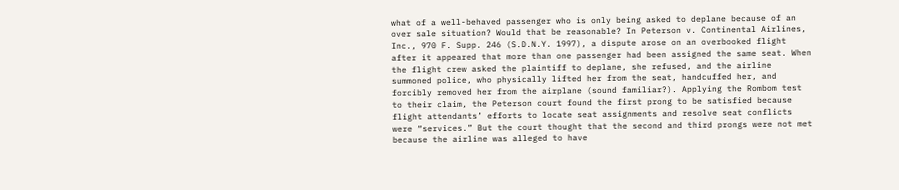what of a well-behaved passenger who is only being asked to deplane because of an over sale situation? Would that be reasonable? In Peterson v. Continental Airlines, Inc., 970 F. Supp. 246 (S.D.N.Y. 1997), a dispute arose on an overbooked flight after it appeared that more than one passenger had been assigned the same seat. When the flight crew asked the plaintiff to deplane, she refused, and the airline summoned police, who physically lifted her from the seat, handcuffed her, and forcibly removed her from the airplane (sound familiar?). Applying the Rombom test to their claim, the Peterson court found the first prong to be satisfied because flight attendants’ efforts to locate seat assignments and resolve seat conflicts were “services.” But the court thought that the second and third prongs were not met because the airline was alleged to have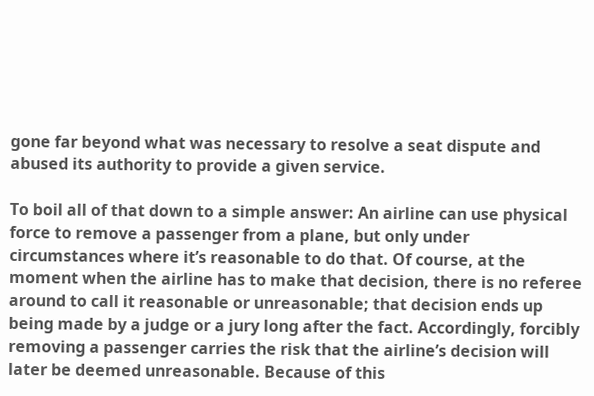gone far beyond what was necessary to resolve a seat dispute and abused its authority to provide a given service.

To boil all of that down to a simple answer: An airline can use physical force to remove a passenger from a plane, but only under circumstances where it’s reasonable to do that. Of course, at the moment when the airline has to make that decision, there is no referee around to call it reasonable or unreasonable; that decision ends up being made by a judge or a jury long after the fact. Accordingly, forcibly removing a passenger carries the risk that the airline’s decision will later be deemed unreasonable. Because of this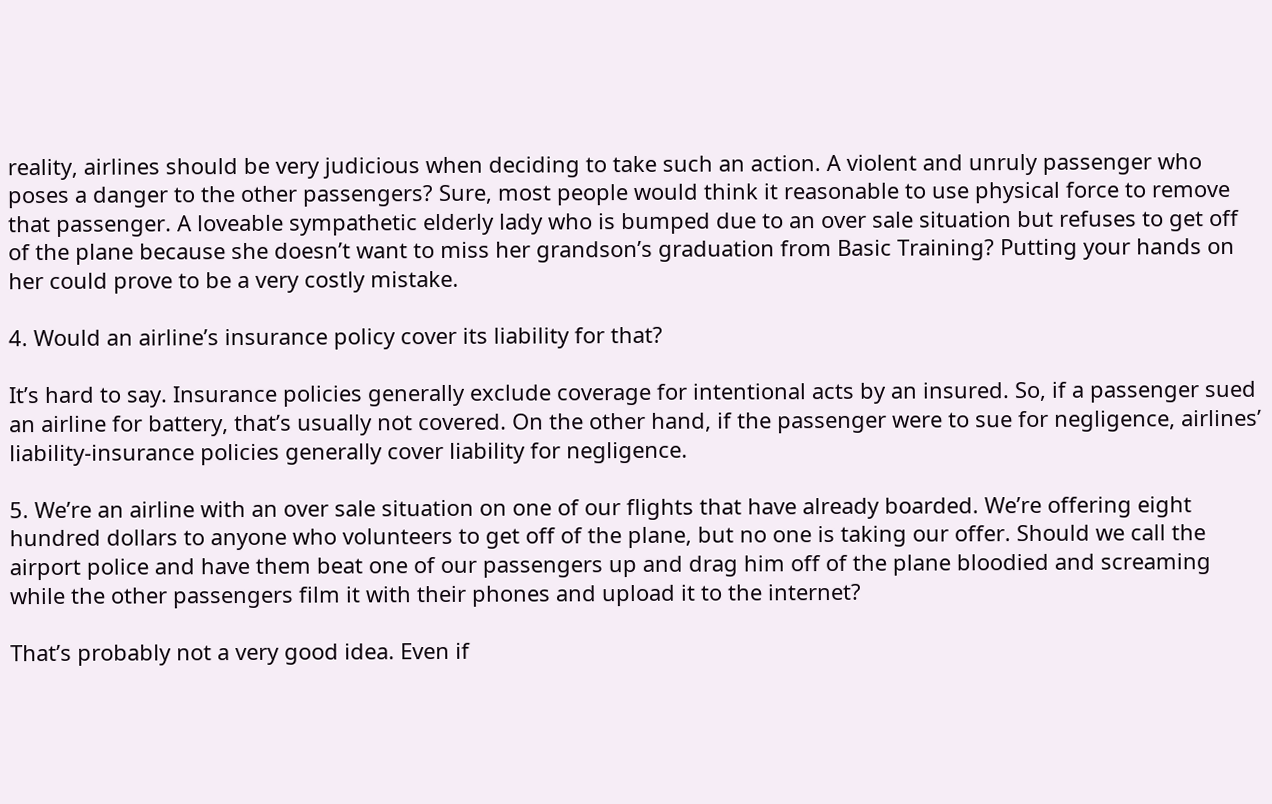reality, airlines should be very judicious when deciding to take such an action. A violent and unruly passenger who poses a danger to the other passengers? Sure, most people would think it reasonable to use physical force to remove that passenger. A loveable sympathetic elderly lady who is bumped due to an over sale situation but refuses to get off of the plane because she doesn’t want to miss her grandson’s graduation from Basic Training? Putting your hands on her could prove to be a very costly mistake.

4. Would an airline’s insurance policy cover its liability for that?

It’s hard to say. Insurance policies generally exclude coverage for intentional acts by an insured. So, if a passenger sued an airline for battery, that’s usually not covered. On the other hand, if the passenger were to sue for negligence, airlines’ liability-insurance policies generally cover liability for negligence.

5. We’re an airline with an over sale situation on one of our flights that have already boarded. We’re offering eight hundred dollars to anyone who volunteers to get off of the plane, but no one is taking our offer. Should we call the airport police and have them beat one of our passengers up and drag him off of the plane bloodied and screaming while the other passengers film it with their phones and upload it to the internet?

That’s probably not a very good idea. Even if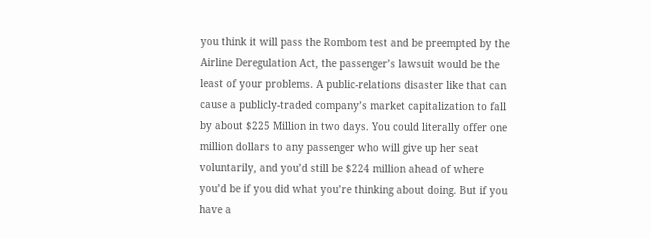you think it will pass the Rombom test and be preempted by the Airline Deregulation Act, the passenger’s lawsuit would be the least of your problems. A public-relations disaster like that can cause a publicly-traded company’s market capitalization to fall by about $225 Million in two days. You could literally offer one million dollars to any passenger who will give up her seat voluntarily, and you’d still be $224 million ahead of where you’d be if you did what you’re thinking about doing. But if you have a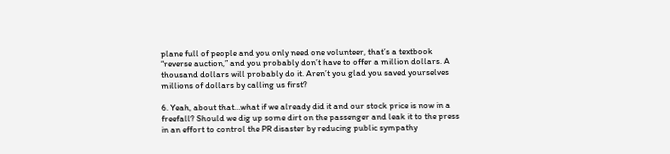plane full of people and you only need one volunteer, that’s a textbook “reverse auction,” and you probably don’t have to offer a million dollars. A thousand dollars will probably do it. Aren’t you glad you saved yourselves millions of dollars by calling us first?

6. Yeah, about that…what if we already did it and our stock price is now in a freefall? Should we dig up some dirt on the passenger and leak it to the press in an effort to control the PR disaster by reducing public sympathy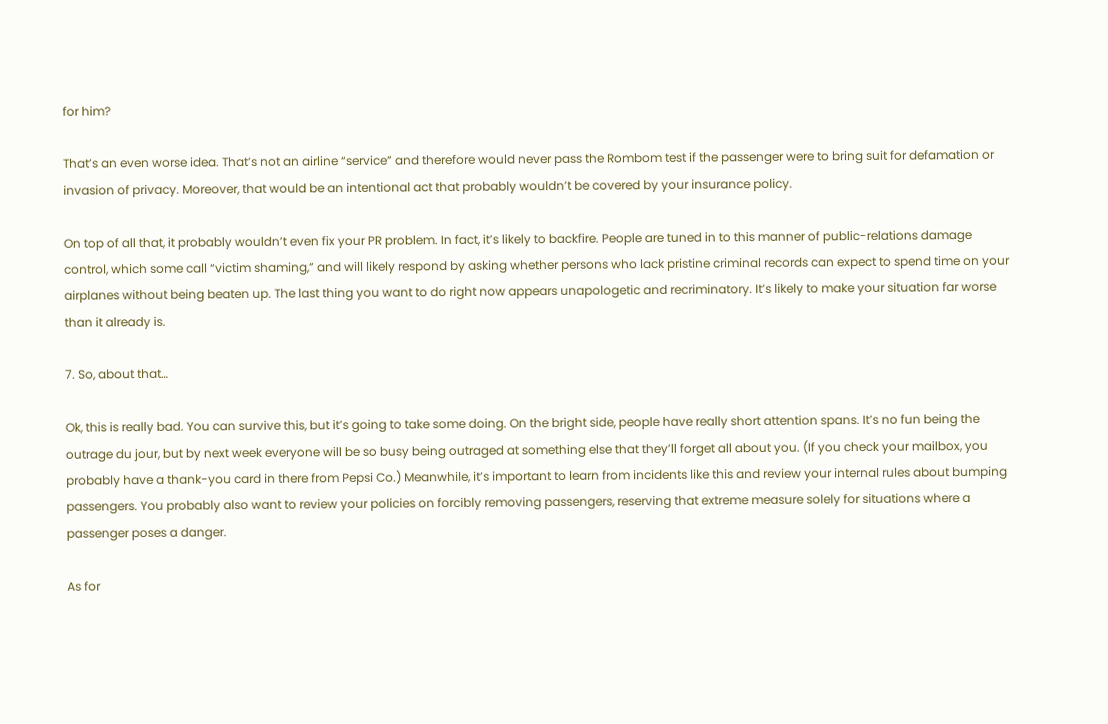for him?

That’s an even worse idea. That’s not an airline “service” and therefore would never pass the Rombom test if the passenger were to bring suit for defamation or invasion of privacy. Moreover, that would be an intentional act that probably wouldn’t be covered by your insurance policy.

On top of all that, it probably wouldn’t even fix your PR problem. In fact, it’s likely to backfire. People are tuned in to this manner of public-relations damage control, which some call “victim shaming,” and will likely respond by asking whether persons who lack pristine criminal records can expect to spend time on your airplanes without being beaten up. The last thing you want to do right now appears unapologetic and recriminatory. It’s likely to make your situation far worse than it already is.

7. So, about that…

Ok, this is really bad. You can survive this, but it’s going to take some doing. On the bright side, people have really short attention spans. It’s no fun being the outrage du jour, but by next week everyone will be so busy being outraged at something else that they’ll forget all about you. (If you check your mailbox, you probably have a thank-you card in there from Pepsi Co.) Meanwhile, it’s important to learn from incidents like this and review your internal rules about bumping passengers. You probably also want to review your policies on forcibly removing passengers, reserving that extreme measure solely for situations where a passenger poses a danger.

As for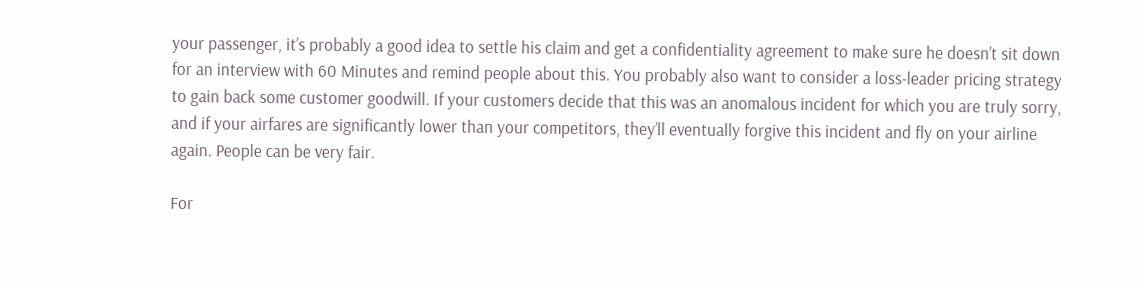your passenger, it’s probably a good idea to settle his claim and get a confidentiality agreement to make sure he doesn’t sit down for an interview with 60 Minutes and remind people about this. You probably also want to consider a loss-leader pricing strategy to gain back some customer goodwill. If your customers decide that this was an anomalous incident for which you are truly sorry, and if your airfares are significantly lower than your competitors, they’ll eventually forgive this incident and fly on your airline again. People can be very fair.

For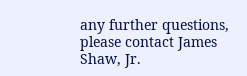any further questions, please contact James Shaw, Jr.